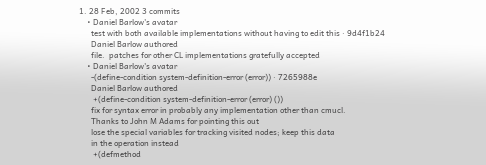1. 28 Feb, 2002 3 commits
    • Daniel Barlow's avatar
      test with both available implementations without having to edit this · 9d4f1b24
      Daniel Barlow authored
      file.  patches for other CL implementations gratefully accepted
    • Daniel Barlow's avatar
      -(define-condition system-definition-error (error)) · 7265988e
      Daniel Barlow authored
       +(define-condition system-definition-error (error) ())
      fix for syntax error in probably any implementation other than cmucl.
      Thanks to John M Adams for pointing this out
      lose the special variables for tracking visited nodes; keep this data
      in the operation instead
       +(defmethod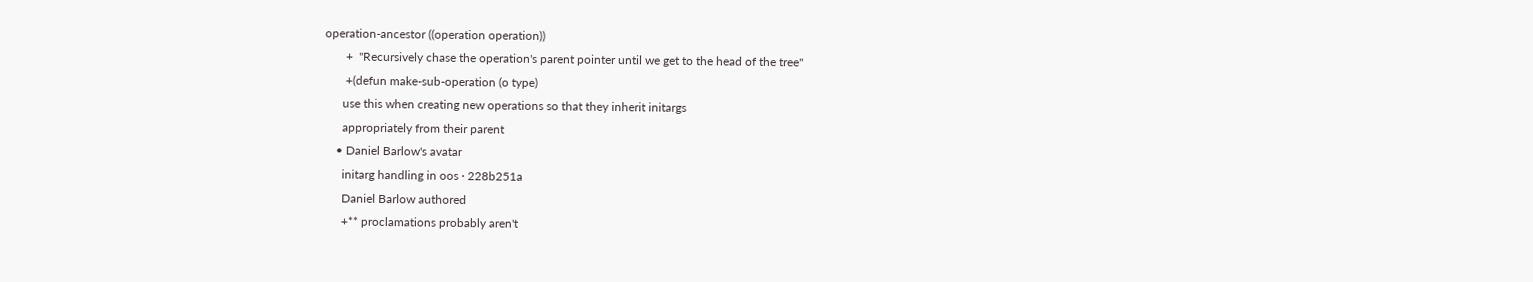operation-ancestor ((operation operation))
       +  "Recursively chase the operation's parent pointer until we get to the head of the tree"
       +(defun make-sub-operation (o type)
      use this when creating new operations so that they inherit initargs
      appropriately from their parent
    • Daniel Barlow's avatar
      initarg handling in oos · 228b251a
      Daniel Barlow authored
      +** proclamations probably aren't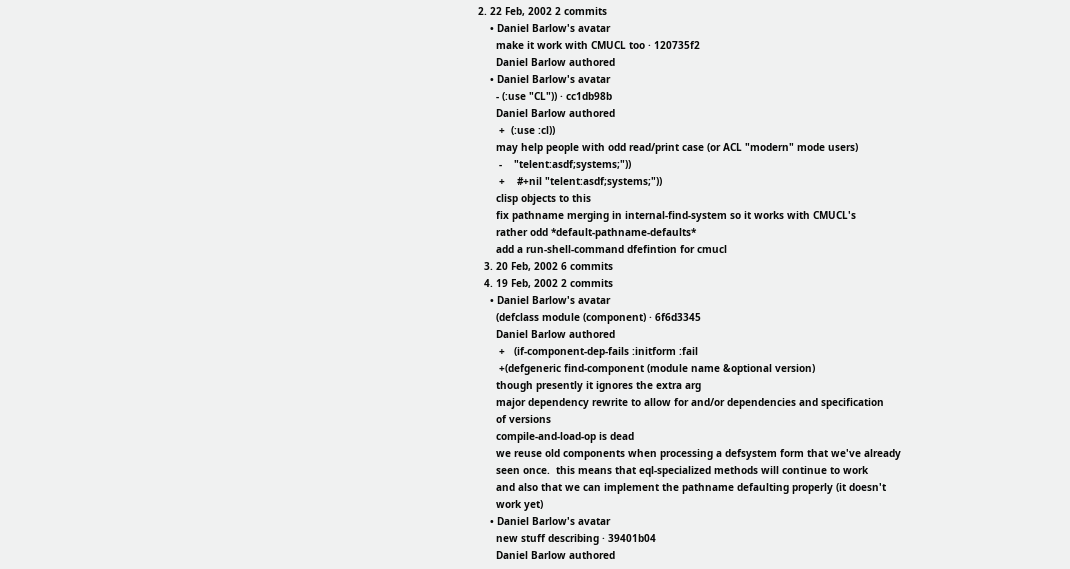2. 22 Feb, 2002 2 commits
    • Daniel Barlow's avatar
      make it work with CMUCL too · 120735f2
      Daniel Barlow authored
    • Daniel Barlow's avatar
      - (:use "CL")) · cc1db98b
      Daniel Barlow authored
       +  (:use :cl))
      may help people with odd read/print case (or ACL "modern" mode users)
       -    "telent:asdf;systems;"))
       +    #+nil "telent:asdf;systems;"))
      clisp objects to this
      fix pathname merging in internal-find-system so it works with CMUCL's
      rather odd *default-pathname-defaults*
      add a run-shell-command dfefintion for cmucl
  3. 20 Feb, 2002 6 commits
  4. 19 Feb, 2002 2 commits
    • Daniel Barlow's avatar
      (defclass module (component) · 6f6d3345
      Daniel Barlow authored
       +   (if-component-dep-fails :initform :fail
       +(defgeneric find-component (module name &optional version)
      though presently it ignores the extra arg
      major dependency rewrite to allow for and/or dependencies and specification
      of versions
      compile-and-load-op is dead
      we reuse old components when processing a defsystem form that we've already
      seen once.  this means that eql-specialized methods will continue to work
      and also that we can implement the pathname defaulting properly (it doesn't
      work yet)
    • Daniel Barlow's avatar
      new stuff describing · 39401b04
      Daniel Barlow authored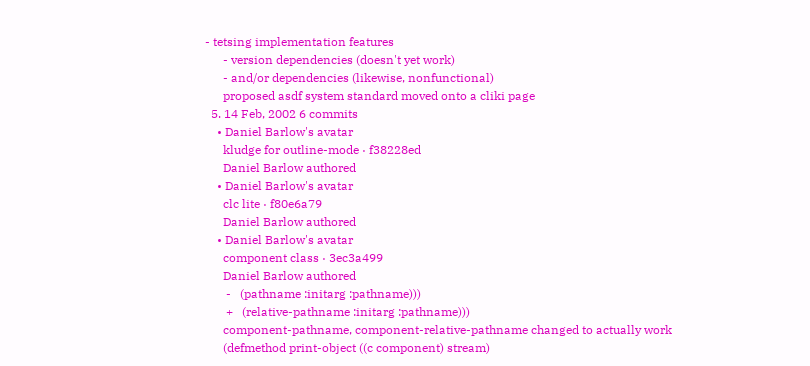- tetsing implementation features
      - version dependencies (doesn't yet work)
      - and/or dependencies (likewise, nonfunctional)
      proposed asdf system standard moved onto a cliki page
  5. 14 Feb, 2002 6 commits
    • Daniel Barlow's avatar
      kludge for outline-mode · f38228ed
      Daniel Barlow authored
    • Daniel Barlow's avatar
      clc lite · f80e6a79
      Daniel Barlow authored
    • Daniel Barlow's avatar
      component class · 3ec3a499
      Daniel Barlow authored
       -   (pathname :initarg :pathname)))
       +   (relative-pathname :initarg :pathname)))
      component-pathname, component-relative-pathname changed to actually work
      (defmethod print-object ((c component) stream)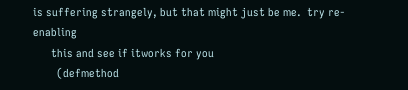is suffering strangely, but that might just be me.  try re-enabling
      this and see if itworks for you
        (defmethod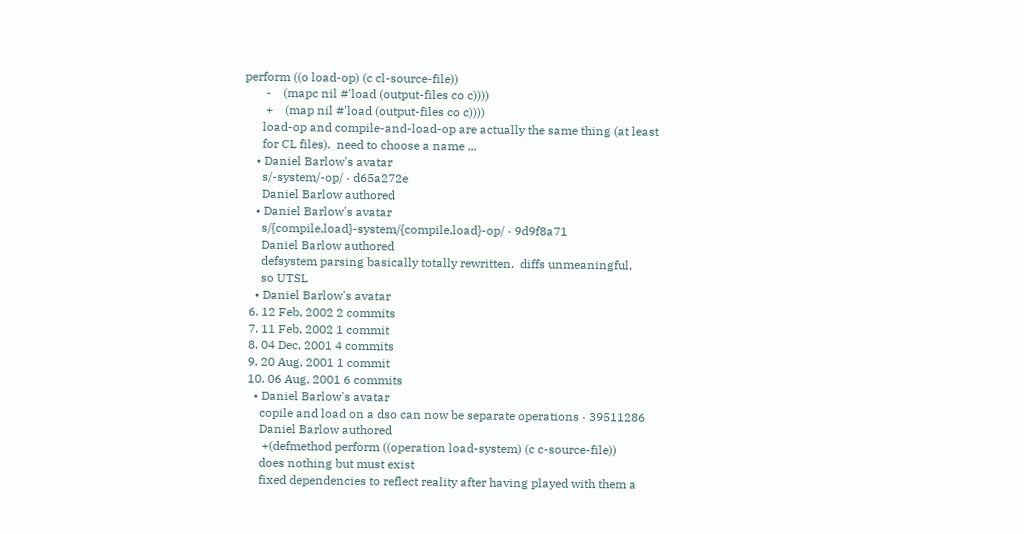perform ((o load-op) (c cl-source-file))
       -    (mapc nil #'load (output-files co c))))
       +    (map nil #'load (output-files co c))))
      load-op and compile-and-load-op are actually the same thing (at least
      for CL files).  need to choose a name ...
    • Daniel Barlow's avatar
      s/-system/-op/ · d65a272e
      Daniel Barlow authored
    • Daniel Barlow's avatar
      s/{compile,load}-system/{compile,load}-op/ · 9d9f8a71
      Daniel Barlow authored
      defsystem parsing basically totally rewritten.  diffs unmeaningful,
      so UTSL
    • Daniel Barlow's avatar
  6. 12 Feb, 2002 2 commits
  7. 11 Feb, 2002 1 commit
  8. 04 Dec, 2001 4 commits
  9. 20 Aug, 2001 1 commit
  10. 06 Aug, 2001 6 commits
    • Daniel Barlow's avatar
      copile and load on a dso can now be separate operations · 39511286
      Daniel Barlow authored
       +(defmethod perform ((operation load-system) (c c-source-file))
      does nothing but must exist
      fixed dependencies to reflect reality after having played with them a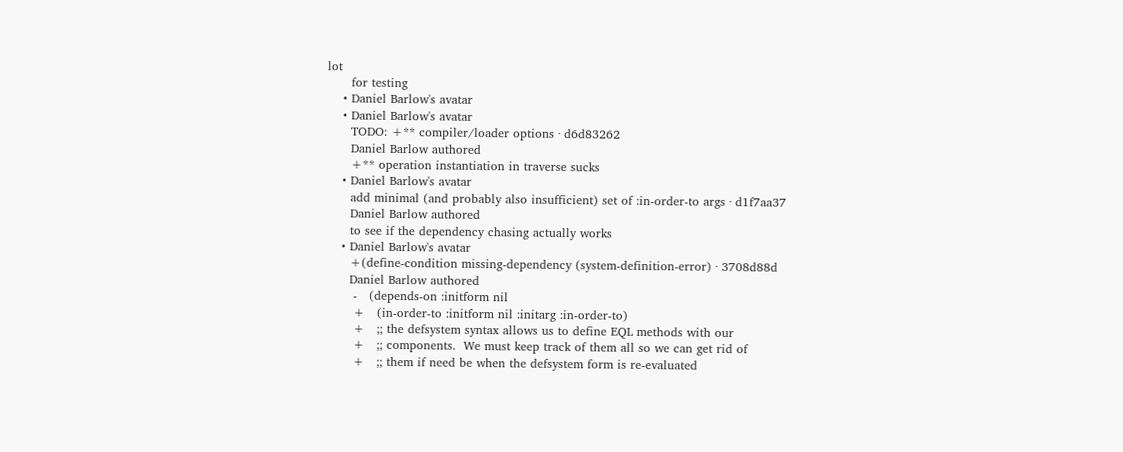lot
      for testing
    • Daniel Barlow's avatar
    • Daniel Barlow's avatar
      TODO: +** compiler/loader options · d6d83262
      Daniel Barlow authored
      +** operation instantiation in traverse sucks
    • Daniel Barlow's avatar
      add minimal (and probably also insufficient) set of :in-order-to args · d1f7aa37
      Daniel Barlow authored
      to see if the dependency chasing actually works
    • Daniel Barlow's avatar
      +(define-condition missing-dependency (system-definition-error) · 3708d88d
      Daniel Barlow authored
       -   (depends-on :initform nil
       +   (in-order-to :initform nil :initarg :in-order-to)
       +   ;; the defsystem syntax allows us to define EQL methods with our
       +   ;; components.  We must keep track of them all so we can get rid of
       +   ;; them if need be when the defsystem form is re-evaluated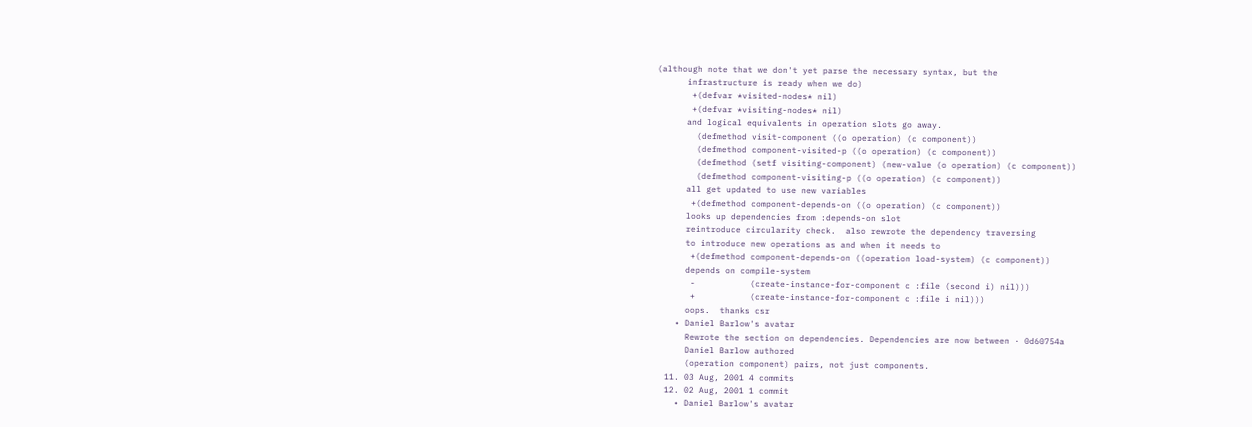(although note that we don't yet parse the necessary syntax, but the
      infrastructure is ready when we do)
       +(defvar *visited-nodes* nil)
       +(defvar *visiting-nodes* nil)
      and logical equivalents in operation slots go away.
        (defmethod visit-component ((o operation) (c component))
        (defmethod component-visited-p ((o operation) (c component))
        (defmethod (setf visiting-component) (new-value (o operation) (c component))
        (defmethod component-visiting-p ((o operation) (c component))
      all get updated to use new variables
       +(defmethod component-depends-on ((o operation) (c component))
      looks up dependencies from :depends-on slot
      reintroduce circularity check.  also rewrote the dependency traversing
      to introduce new operations as and when it needs to
       +(defmethod component-depends-on ((operation load-system) (c component))
      depends on compile-system
       -           (create-instance-for-component c :file (second i) nil)))
       +           (create-instance-for-component c :file i nil)))
      oops.  thanks csr
    • Daniel Barlow's avatar
      Rewrote the section on dependencies. Dependencies are now between · 0d60754a
      Daniel Barlow authored
      (operation component) pairs, not just components.
  11. 03 Aug, 2001 4 commits
  12. 02 Aug, 2001 1 commit
    • Daniel Barlow's avatar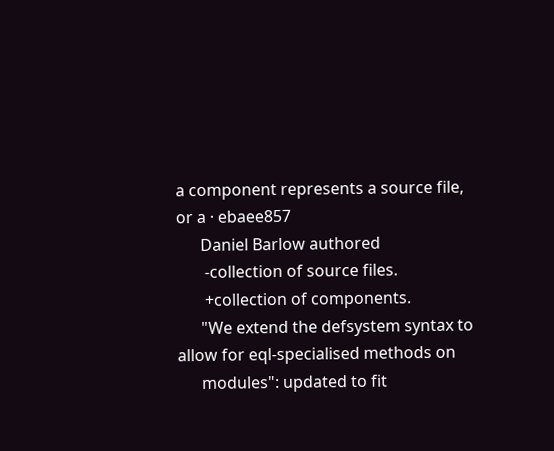a component represents a source file, or a · ebaee857
      Daniel Barlow authored
       -collection of source files.
       +collection of components.
      "We extend the defsystem syntax to allow for eql-specialised methods on
      modules": updated to fit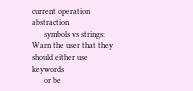current operation abstraction
      symbols vs strings: Warn the user that they should either use keywords
      or be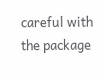careful with the package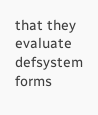that they evaluate defsystem forms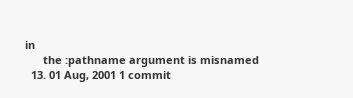in
      the :pathname argument is misnamed
  13. 01 Aug, 2001 1 commit